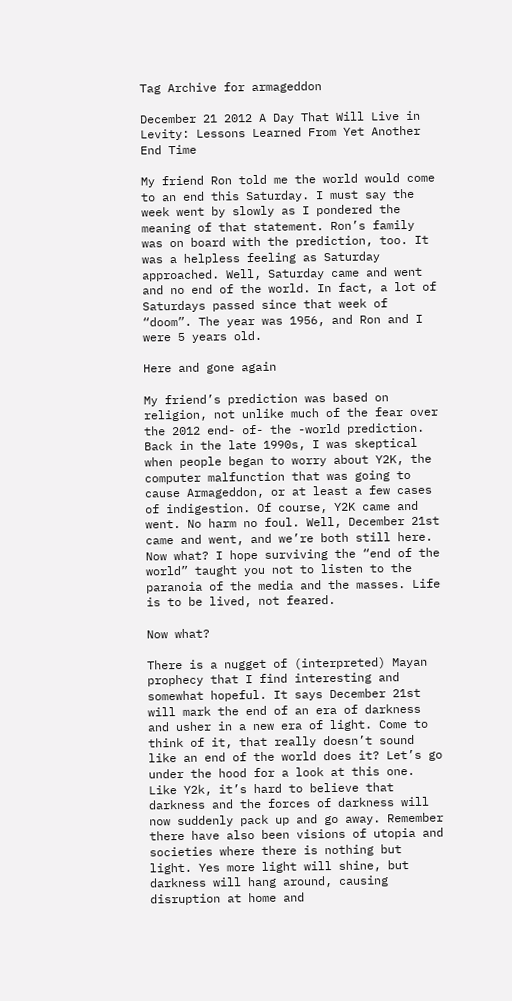Tag Archive for armageddon

December 21 2012 A Day That Will Live in Levity: Lessons Learned From Yet Another End Time

My friend Ron told me the world would come to an end this Saturday. I must say the week went by slowly as I pondered the meaning of that statement. Ron’s family was on board with the prediction, too. It was a helpless feeling as Saturday approached. Well, Saturday came and went and no end of the world. In fact, a lot of Saturdays passed since that week of “doom”. The year was 1956, and Ron and I were 5 years old.

Here and gone again

My friend’s prediction was based on religion, not unlike much of the fear over the 2012 end- of- the -world prediction. Back in the late 1990s, I was skeptical when people began to worry about Y2K, the computer malfunction that was going to cause Armageddon, or at least a few cases of indigestion. Of course, Y2K came and went. No harm no foul. Well, December 21st came and went, and we’re both still here. Now what? I hope surviving the “end of the world” taught you not to listen to the paranoia of the media and the masses. Life is to be lived, not feared.

Now what?

There is a nugget of (interpreted) Mayan prophecy that I find interesting and somewhat hopeful. It says December 21st will mark the end of an era of darkness and usher in a new era of light. Come to think of it, that really doesn’t sound like an end of the world does it? Let’s go under the hood for a look at this one.
Like Y2k, it’s hard to believe that darkness and the forces of darkness will now suddenly pack up and go away. Remember there have also been visions of utopia and societies where there is nothing but light. Yes more light will shine, but darkness will hang around, causing disruption at home and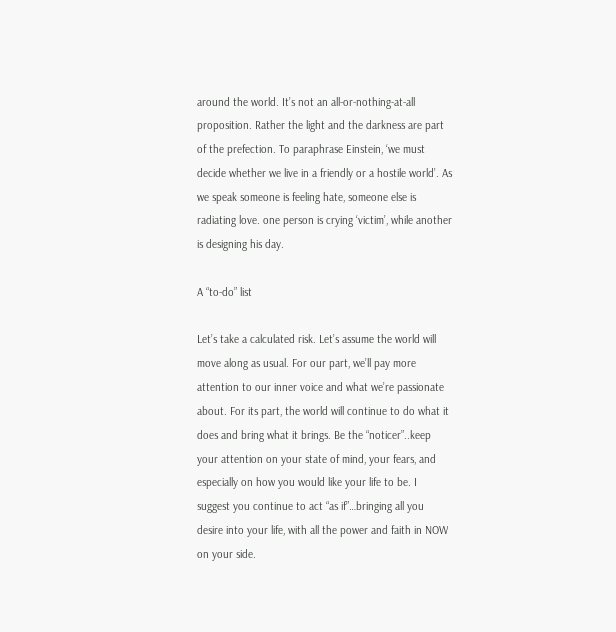around the world. It’s not an all-or-nothing-at-all proposition. Rather the light and the darkness are part of the prefection. To paraphrase Einstein, ‘we must decide whether we live in a friendly or a hostile world’. As we speak someone is feeling hate, someone else is radiating love. one person is crying ‘victim’, while another is designing his day.

A “to-do” list

Let’s take a calculated risk. Let’s assume the world will move along as usual. For our part, we’ll pay more attention to our inner voice and what we’re passionate about. For its part, the world will continue to do what it does and bring what it brings. Be the “noticer”..keep your attention on your state of mind, your fears, and especially on how you would like your life to be. I suggest you continue to act “as if”…bringing all you desire into your life, with all the power and faith in NOW on your side.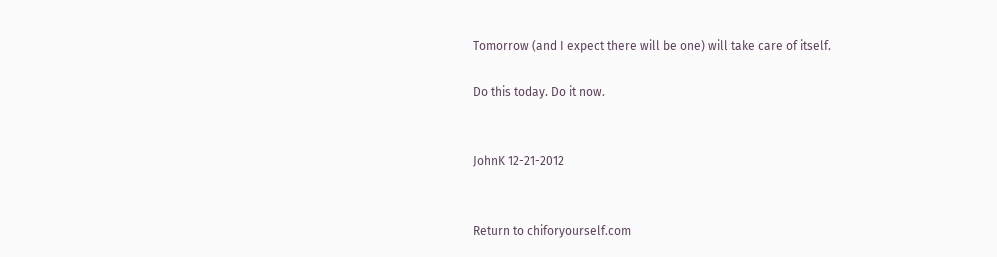Tomorrow (and I expect there will be one) will take care of itself.

Do this today. Do it now.


JohnK 12-21-2012


Return to chiforyourself.com